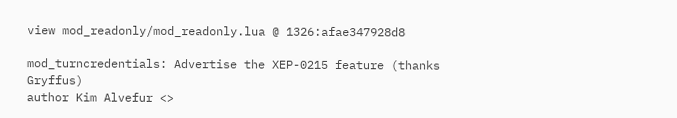view mod_readonly/mod_readonly.lua @ 1326:afae347928d8

mod_turncredentials: Advertise the XEP-0215 feature (thanks Gryffus)
author Kim Alvefur <>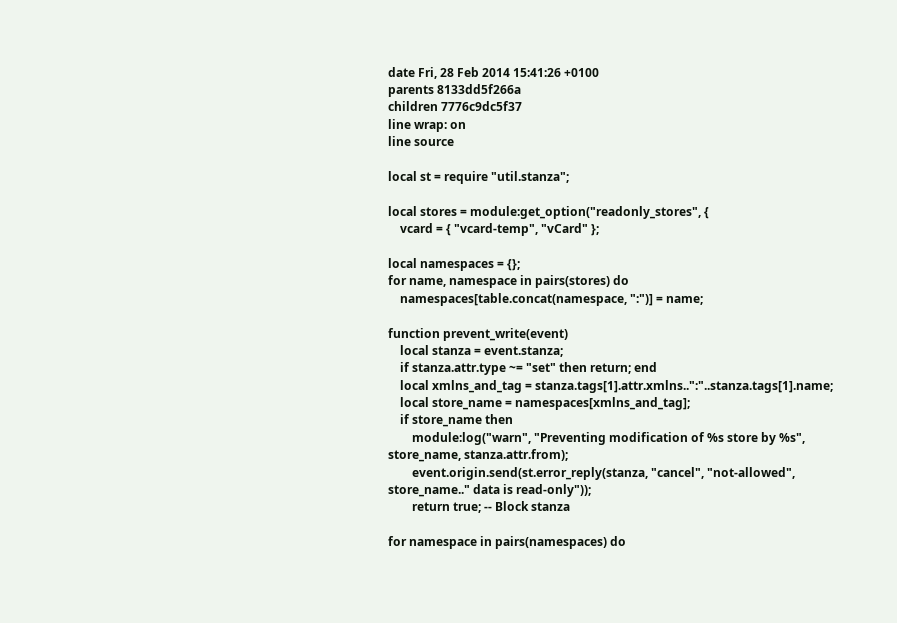date Fri, 28 Feb 2014 15:41:26 +0100
parents 8133dd5f266a
children 7776c9dc5f37
line wrap: on
line source

local st = require "util.stanza";

local stores = module:get_option("readonly_stores", {
    vcard = { "vcard-temp", "vCard" };

local namespaces = {};
for name, namespace in pairs(stores) do
    namespaces[table.concat(namespace, ":")] = name;

function prevent_write(event)
    local stanza = event.stanza;
    if stanza.attr.type ~= "set" then return; end
    local xmlns_and_tag = stanza.tags[1].attr.xmlns..":"..stanza.tags[1].name;
    local store_name = namespaces[xmlns_and_tag];
    if store_name then
        module:log("warn", "Preventing modification of %s store by %s", store_name, stanza.attr.from);
        event.origin.send(st.error_reply(stanza, "cancel", "not-allowed", store_name.." data is read-only"));
        return true; -- Block stanza

for namespace in pairs(namespaces) do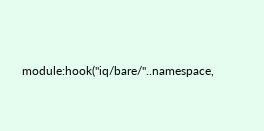module:hook("iq/bare/"..namespace,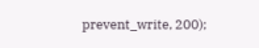prevent_write, 200);